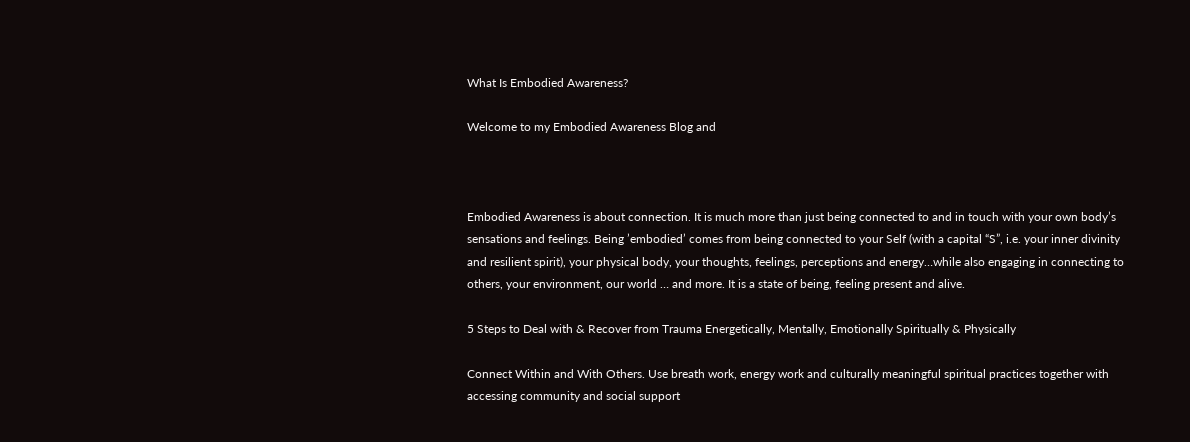What Is Embodied Awareness?

Welcome to my Embodied Awareness Blog and



Embodied Awareness is about connection. It is much more than just being connected to and in touch with your own body’s sensations and feelings. Being ’embodied’ comes from being connected to your Self (with a capital “S”, i.e. your inner divinity and resilient spirit), your physical body, your thoughts, feelings, perceptions and energy…while also engaging in connecting to others, your environment, our world … and more. It is a state of being, feeling present and alive.

5 Steps to Deal with & Recover from Trauma Energetically, Mentally, Emotionally Spiritually & Physically

Connect Within and With Others. Use breath work, energy work and culturally meaningful spiritual practices together with accessing community and social support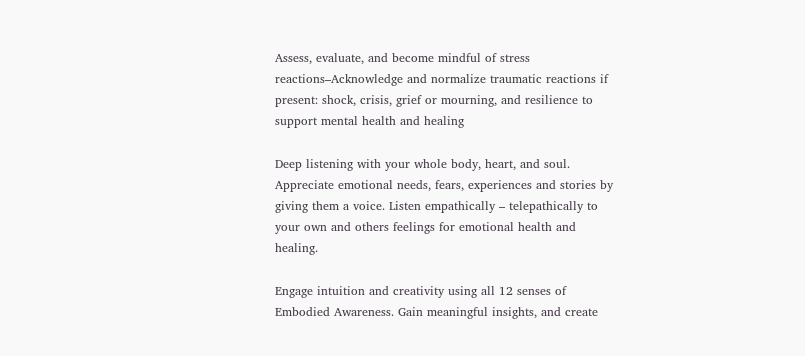Assess, evaluate, and become mindful of stress reactions–Acknowledge and normalize traumatic reactions if present: shock, crisis, grief or mourning, and resilience to support mental health and healing

Deep listening with your whole body, heart, and soul. Appreciate emotional needs, fears, experiences and stories by giving them a voice. Listen empathically – telepathically to your own and others feelings for emotional health and healing.

Engage intuition and creativity using all 12 senses of Embodied Awareness. Gain meaningful insights, and create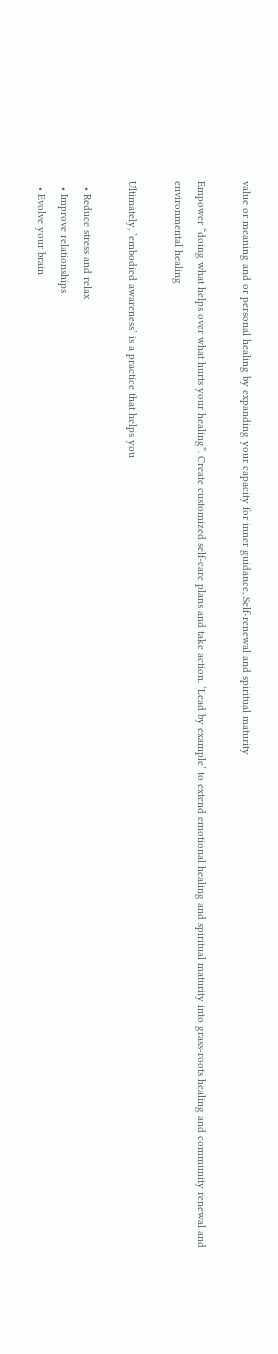value or meaning and or personal healing by expanding your capacity for inner guidance, Self-renewal and spiritual maturity

Empower “doing what helps over what hurts your healing”. Create customized self-care plans and take action. ‘Lead by example’ to extend emotional healing and spiritual maturity into grass-roots healing and community renewal and environmental healing

Ultimately, ’embodied awareness’ is a practice that helps you

  • Reduce stress and relax
  • Improve relationships
  • Evolve your brain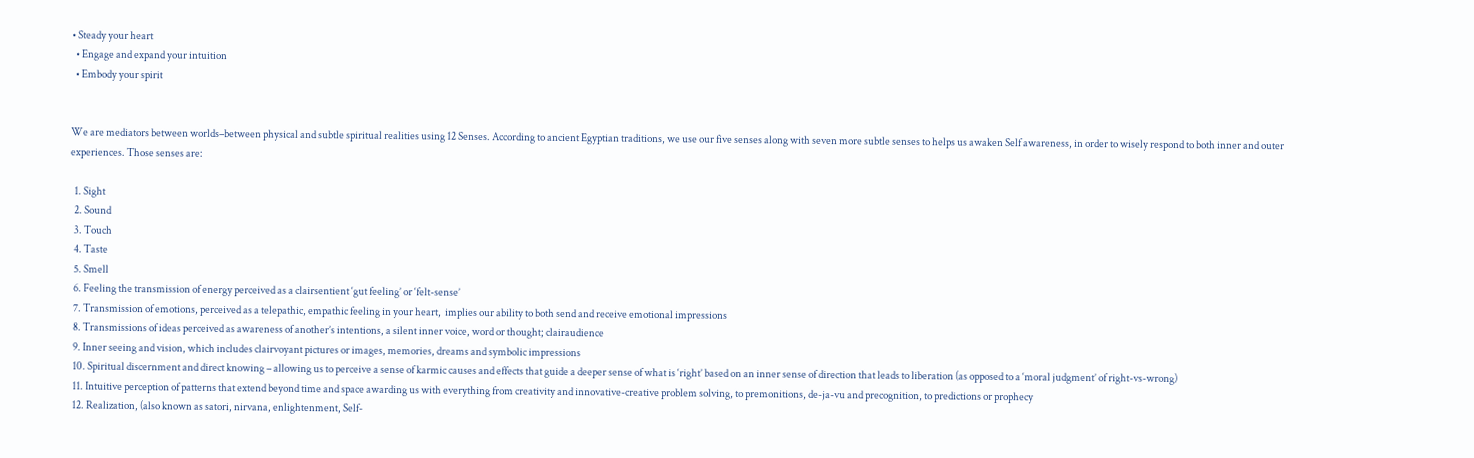• Steady your heart
  • Engage and expand your intuition
  • Embody your spirit


We are mediators between worlds–between physical and subtle spiritual realities using 12 Senses. According to ancient Egyptian traditions, we use our five senses along with seven more subtle senses to helps us awaken Self awareness, in order to wisely respond to both inner and outer experiences. Those senses are:

  1. Sight
  2. Sound
  3. Touch
  4. Taste
  5. Smell
  6. Feeling the transmission of energy perceived as a clairsentient ‘gut feeling’ or ‘felt-sense’
  7. Transmission of emotions, perceived as a telepathic, empathic feeling in your heart,  implies our ability to both send and receive emotional impressions
  8. Transmissions of ideas perceived as awareness of another’s intentions, a silent inner voice, word or thought; clairaudience
  9. Inner seeing and vision, which includes clairvoyant pictures or images, memories, dreams and symbolic impressions
  10. Spiritual discernment and direct knowing – allowing us to perceive a sense of karmic causes and effects that guide a deeper sense of what is ‘right’ based on an inner sense of direction that leads to liberation (as opposed to a ‘moral judgment’ of right-vs-wrong)
  11. Intuitive perception of patterns that extend beyond time and space awarding us with everything from creativity and innovative-creative problem solving, to premonitions, de-ja-vu and precognition, to predictions or prophecy
  12. Realization, (also known as satori, nirvana, enlightenment, Self-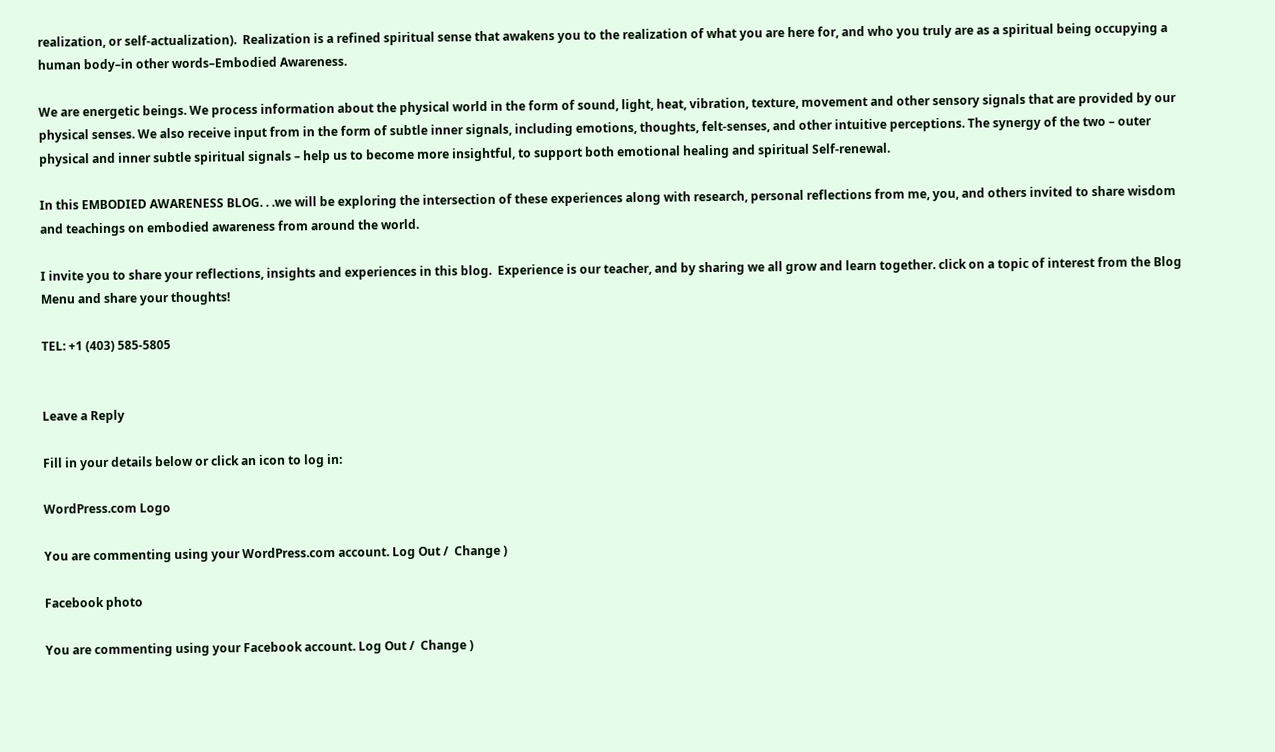realization, or self-actualization).  Realization is a refined spiritual sense that awakens you to the realization of what you are here for, and who you truly are as a spiritual being occupying a human body–in other words–Embodied Awareness.

We are energetic beings. We process information about the physical world in the form of sound, light, heat, vibration, texture, movement and other sensory signals that are provided by our physical senses. We also receive input from in the form of subtle inner signals, including emotions, thoughts, felt-senses, and other intuitive perceptions. The synergy of the two – outer physical and inner subtle spiritual signals – help us to become more insightful, to support both emotional healing and spiritual Self-renewal.

In this EMBODIED AWARENESS BLOG. . .we will be exploring the intersection of these experiences along with research, personal reflections from me, you, and others invited to share wisdom and teachings on embodied awareness from around the world.

I invite you to share your reflections, insights and experiences in this blog.  Experience is our teacher, and by sharing we all grow and learn together. click on a topic of interest from the Blog Menu and share your thoughts!

TEL: +1 (403) 585-5805


Leave a Reply

Fill in your details below or click an icon to log in:

WordPress.com Logo

You are commenting using your WordPress.com account. Log Out /  Change )

Facebook photo

You are commenting using your Facebook account. Log Out /  Change )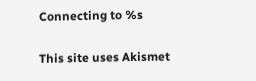Connecting to %s

This site uses Akismet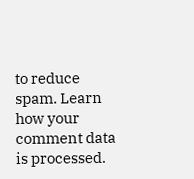to reduce spam. Learn how your comment data is processed.